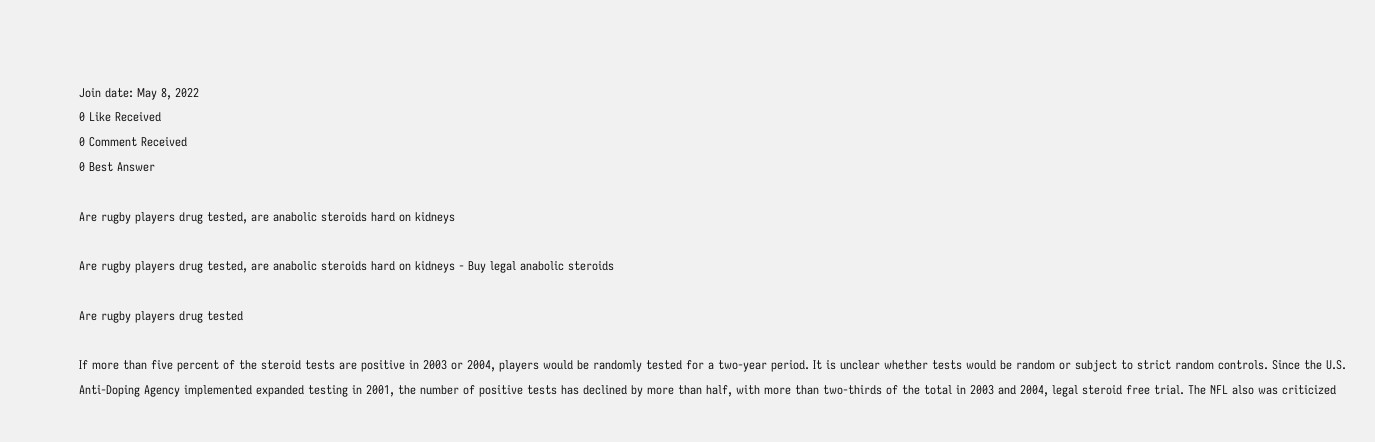Join date: May 8, 2022
0 Like Received
0 Comment Received
0 Best Answer

Are rugby players drug tested, are anabolic steroids hard on kidneys

Are rugby players drug tested, are anabolic steroids hard on kidneys - Buy legal anabolic steroids

Are rugby players drug tested

If more than five percent of the steroid tests are positive in 2003 or 2004, players would be randomly tested for a two-year period. It is unclear whether tests would be random or subject to strict random controls. Since the U.S. Anti-Doping Agency implemented expanded testing in 2001, the number of positive tests has declined by more than half, with more than two-thirds of the total in 2003 and 2004, legal steroid free trial. The NFL also was criticized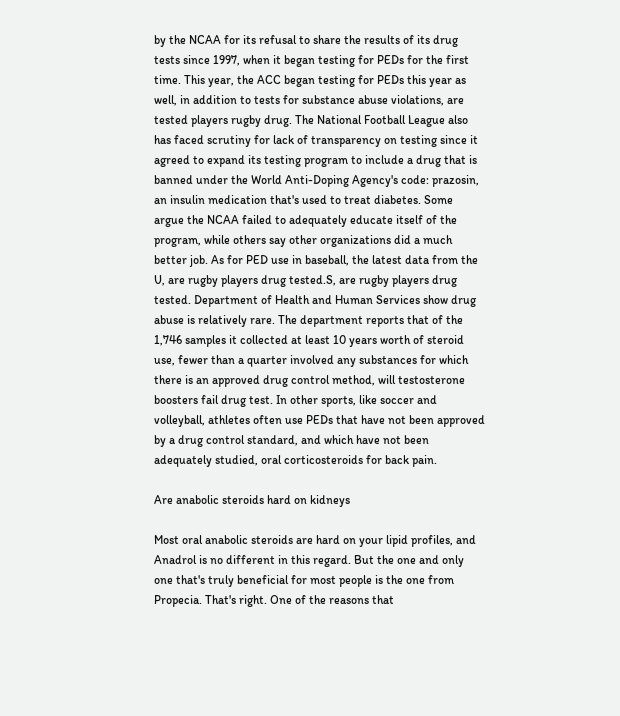by the NCAA for its refusal to share the results of its drug tests since 1997, when it began testing for PEDs for the first time. This year, the ACC began testing for PEDs this year as well, in addition to tests for substance abuse violations, are tested players rugby drug. The National Football League also has faced scrutiny for lack of transparency on testing since it agreed to expand its testing program to include a drug that is banned under the World Anti-Doping Agency's code: prazosin, an insulin medication that's used to treat diabetes. Some argue the NCAA failed to adequately educate itself of the program, while others say other organizations did a much better job. As for PED use in baseball, the latest data from the U, are rugby players drug tested.S, are rugby players drug tested. Department of Health and Human Services show drug abuse is relatively rare. The department reports that of the 1,746 samples it collected at least 10 years worth of steroid use, fewer than a quarter involved any substances for which there is an approved drug control method, will testosterone boosters fail drug test. In other sports, like soccer and volleyball, athletes often use PEDs that have not been approved by a drug control standard, and which have not been adequately studied, oral corticosteroids for back pain.

Are anabolic steroids hard on kidneys

Most oral anabolic steroids are hard on your lipid profiles, and Anadrol is no different in this regard. But the one and only one that's truly beneficial for most people is the one from Propecia. That's right. One of the reasons that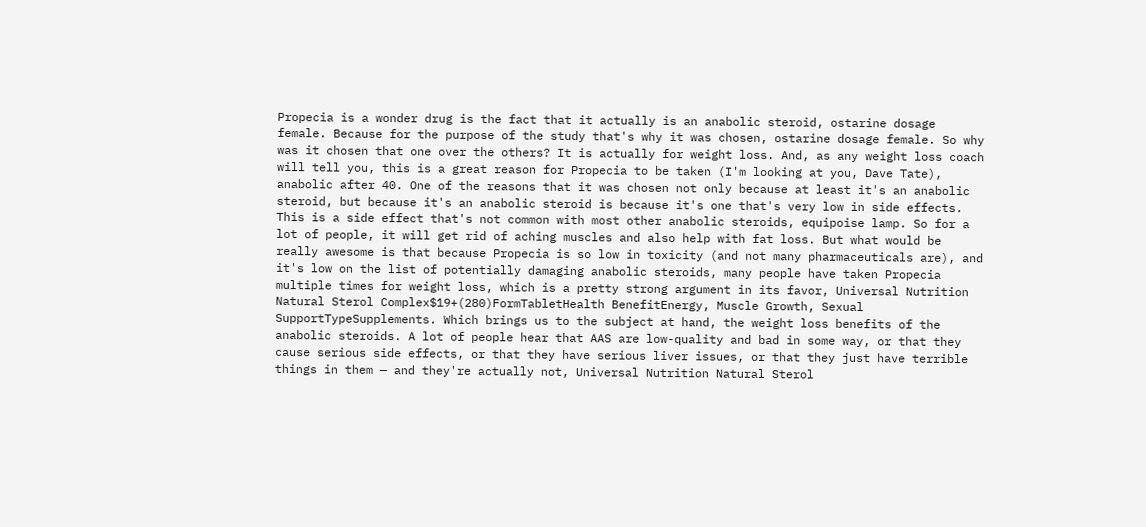Propecia is a wonder drug is the fact that it actually is an anabolic steroid, ostarine dosage female. Because for the purpose of the study that's why it was chosen, ostarine dosage female. So why was it chosen that one over the others? It is actually for weight loss. And, as any weight loss coach will tell you, this is a great reason for Propecia to be taken (I'm looking at you, Dave Tate), anabolic after 40. One of the reasons that it was chosen not only because at least it's an anabolic steroid, but because it's an anabolic steroid is because it's one that's very low in side effects. This is a side effect that's not common with most other anabolic steroids, equipoise lamp. So for a lot of people, it will get rid of aching muscles and also help with fat loss. But what would be really awesome is that because Propecia is so low in toxicity (and not many pharmaceuticals are), and it's low on the list of potentially damaging anabolic steroids, many people have taken Propecia multiple times for weight loss, which is a pretty strong argument in its favor, Universal Nutrition Natural Sterol Complex$19+(280)FormTabletHealth BenefitEnergy, Muscle Growth, Sexual SupportTypeSupplements. Which brings us to the subject at hand, the weight loss benefits of the anabolic steroids. A lot of people hear that AAS are low-quality and bad in some way, or that they cause serious side effects, or that they have serious liver issues, or that they just have terrible things in them — and they're actually not, Universal Nutrition Natural Sterol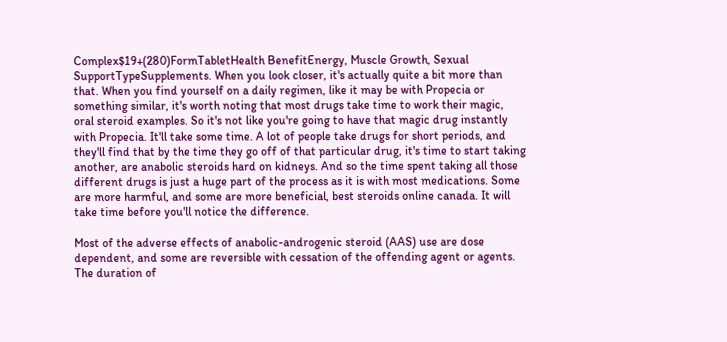Complex$19+(280)FormTabletHealth BenefitEnergy, Muscle Growth, Sexual SupportTypeSupplements. When you look closer, it's actually quite a bit more than that. When you find yourself on a daily regimen, like it may be with Propecia or something similar, it's worth noting that most drugs take time to work their magic, oral steroid examples. So it's not like you're going to have that magic drug instantly with Propecia. It'll take some time. A lot of people take drugs for short periods, and they'll find that by the time they go off of that particular drug, it's time to start taking another, are anabolic steroids hard on kidneys. And so the time spent taking all those different drugs is just a huge part of the process as it is with most medications. Some are more harmful, and some are more beneficial, best steroids online canada. It will take time before you'll notice the difference.

Most of the adverse effects of anabolic-androgenic steroid (AAS) use are dose dependent, and some are reversible with cessation of the offending agent or agents. The duration of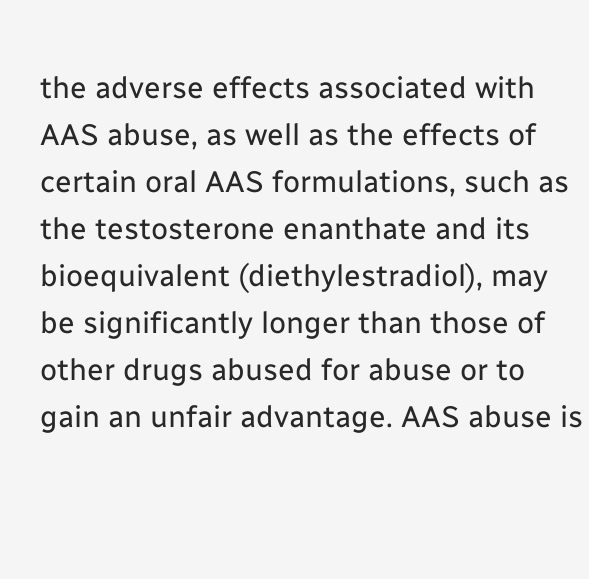the adverse effects associated with AAS abuse, as well as the effects of certain oral AAS formulations, such as the testosterone enanthate and its bioequivalent (diethylestradiol), may be significantly longer than those of other drugs abused for abuse or to gain an unfair advantage. AAS abuse is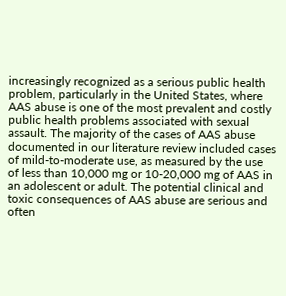increasingly recognized as a serious public health problem, particularly in the United States, where AAS abuse is one of the most prevalent and costly public health problems associated with sexual assault. The majority of the cases of AAS abuse documented in our literature review included cases of mild-to-moderate use, as measured by the use of less than 10,000 mg or 10-20,000 mg of AAS in an adolescent or adult. The potential clinical and toxic consequences of AAS abuse are serious and often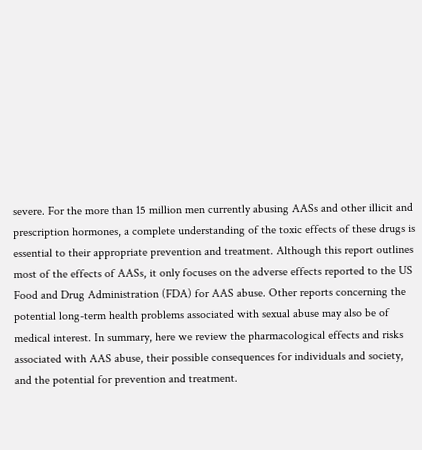severe. For the more than 15 million men currently abusing AASs and other illicit and prescription hormones, a complete understanding of the toxic effects of these drugs is essential to their appropriate prevention and treatment. Although this report outlines most of the effects of AASs, it only focuses on the adverse effects reported to the US Food and Drug Administration (FDA) for AAS abuse. Other reports concerning the potential long-term health problems associated with sexual abuse may also be of medical interest. In summary, here we review the pharmacological effects and risks associated with AAS abuse, their possible consequences for individuals and society, and the potential for prevention and treatment.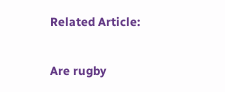Related Article:

Are rugby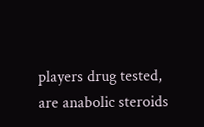players drug tested, are anabolic steroids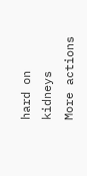hard on kidneys
More actions